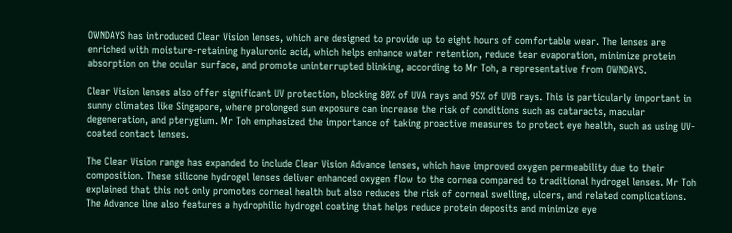OWNDAYS has introduced Clear Vision lenses, which are designed to provide up to eight hours of comfortable wear. The lenses are enriched with moisture-retaining hyaluronic acid, which helps enhance water retention, reduce tear evaporation, minimize protein absorption on the ocular surface, and promote uninterrupted blinking, according to Mr Toh, a representative from OWNDAYS.

Clear Vision lenses also offer significant UV protection, blocking 80% of UVA rays and 95% of UVB rays. This is particularly important in sunny climates like Singapore, where prolonged sun exposure can increase the risk of conditions such as cataracts, macular degeneration, and pterygium. Mr Toh emphasized the importance of taking proactive measures to protect eye health, such as using UV-coated contact lenses.

The Clear Vision range has expanded to include Clear Vision Advance lenses, which have improved oxygen permeability due to their composition. These silicone hydrogel lenses deliver enhanced oxygen flow to the cornea compared to traditional hydrogel lenses. Mr Toh explained that this not only promotes corneal health but also reduces the risk of corneal swelling, ulcers, and related complications. The Advance line also features a hydrophilic hydrogel coating that helps reduce protein deposits and minimize eye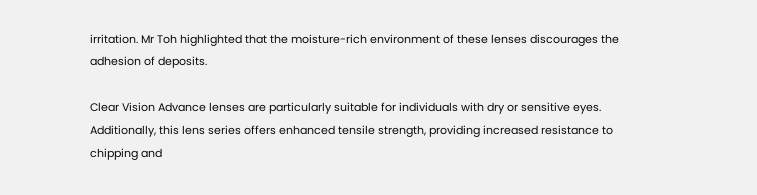irritation. Mr Toh highlighted that the moisture-rich environment of these lenses discourages the adhesion of deposits.

Clear Vision Advance lenses are particularly suitable for individuals with dry or sensitive eyes. Additionally, this lens series offers enhanced tensile strength, providing increased resistance to chipping and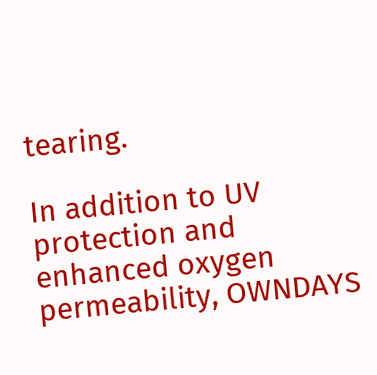tearing.

In addition to UV protection and enhanced oxygen permeability, OWNDAYS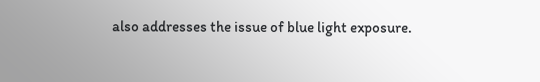also addresses the issue of blue light exposure.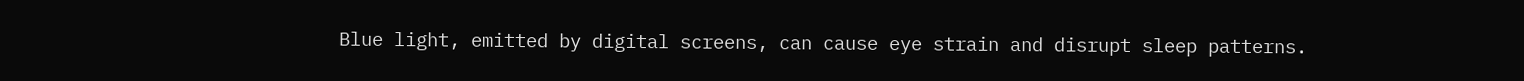Blue light, emitted by digital screens, can cause eye strain and disrupt sleep patterns.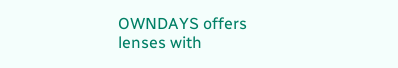OWNDAYS offers lenses with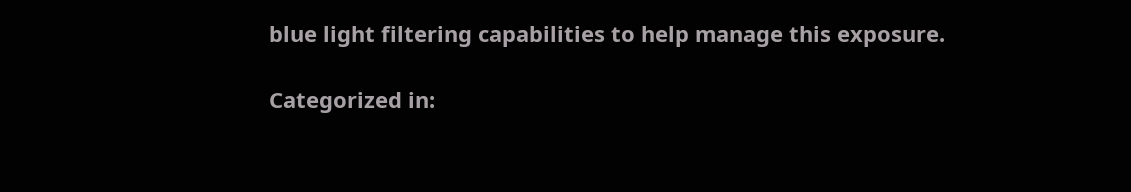blue light filtering capabilities to help manage this exposure.

Categorized in: